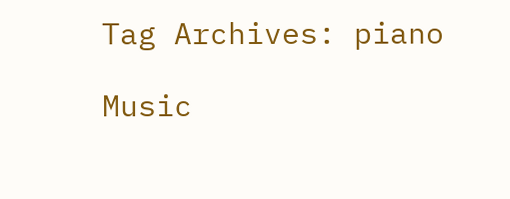Tag Archives: piano

Music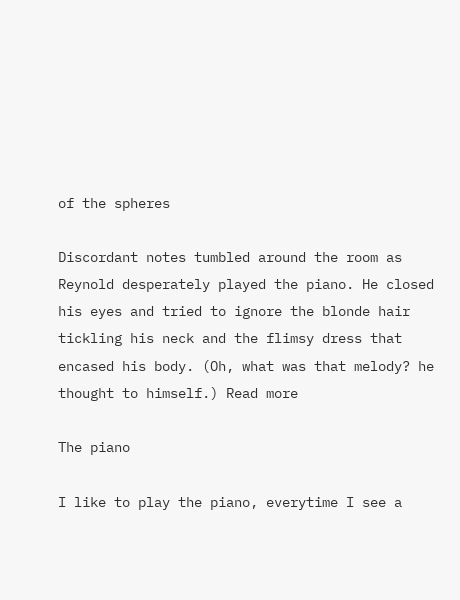of the spheres

Discordant notes tumbled around the room as Reynold desperately played the piano. He closed his eyes and tried to ignore the blonde hair tickling his neck and the flimsy dress that encased his body. (Oh, what was that melody? he thought to himself.) Read more

The piano

I like to play the piano, everytime I see a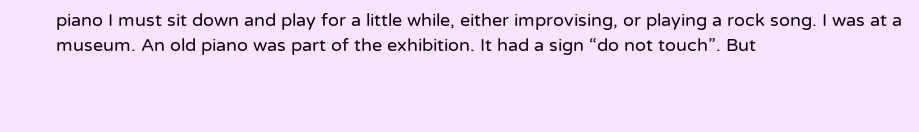piano I must sit down and play for a little while, either improvising, or playing a rock song. I was at a museum. An old piano was part of the exhibition. It had a sign “do not touch”. But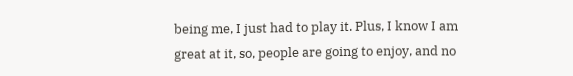being me, I just had to play it. Plus, I know I am great at it, so, people are going to enjoy, and no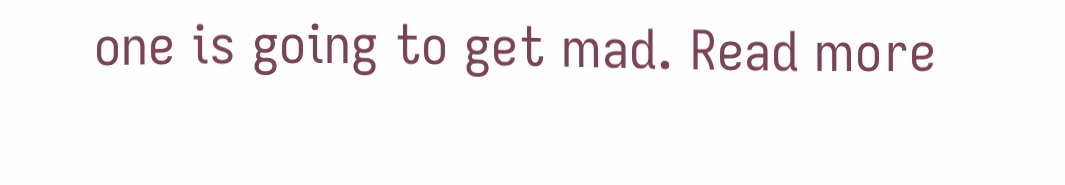one is going to get mad. Read more